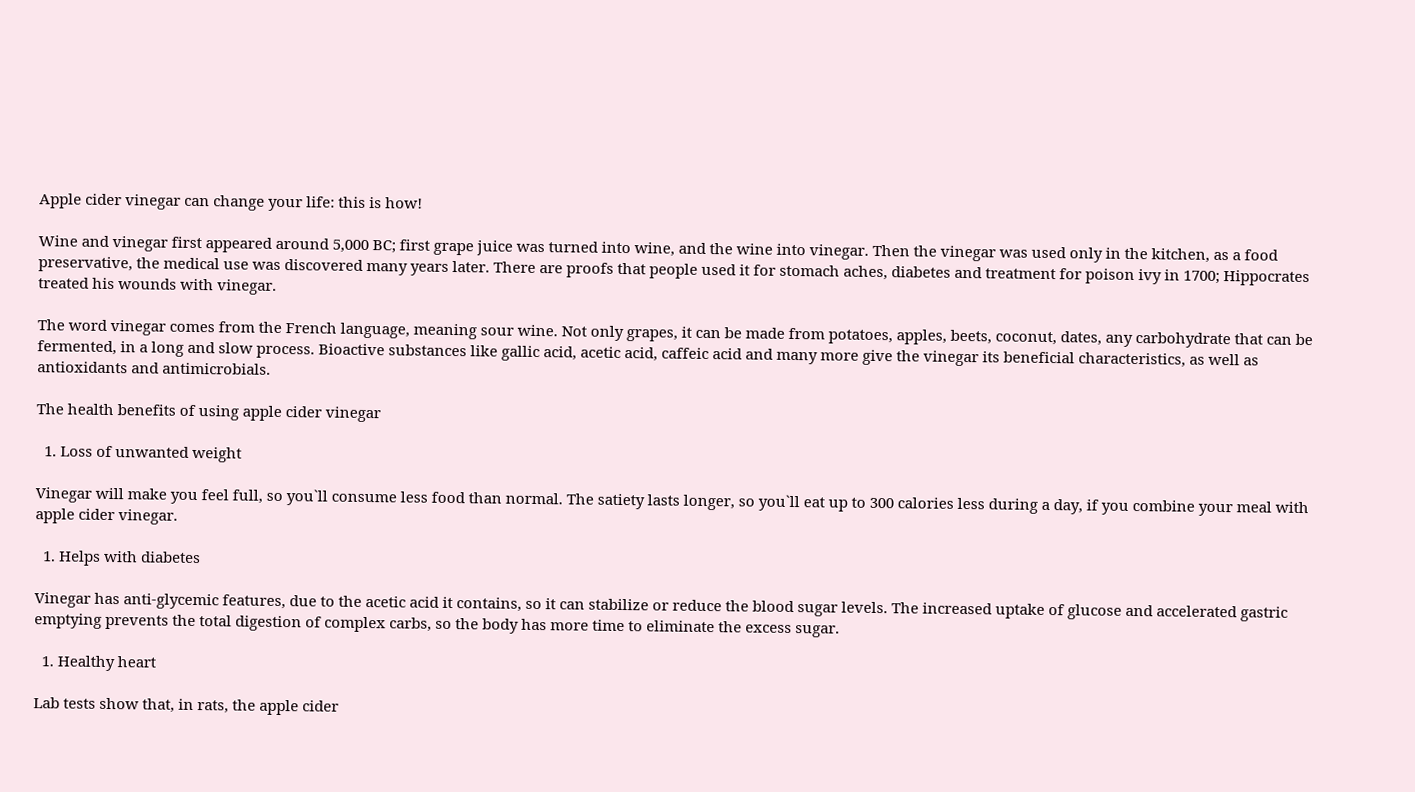Apple cider vinegar can change your life: this is how!

Wine and vinegar first appeared around 5,000 BC; first grape juice was turned into wine, and the wine into vinegar. Then the vinegar was used only in the kitchen, as a food preservative, the medical use was discovered many years later. There are proofs that people used it for stomach aches, diabetes and treatment for poison ivy in 1700; Hippocrates treated his wounds with vinegar.

The word vinegar comes from the French language, meaning sour wine. Not only grapes, it can be made from potatoes, apples, beets, coconut, dates, any carbohydrate that can be fermented, in a long and slow process. Bioactive substances like gallic acid, acetic acid, caffeic acid and many more give the vinegar its beneficial characteristics, as well as antioxidants and antimicrobials.

The health benefits of using apple cider vinegar

  1. Loss of unwanted weight

Vinegar will make you feel full, so you`ll consume less food than normal. The satiety lasts longer, so you`ll eat up to 300 calories less during a day, if you combine your meal with apple cider vinegar.

  1. Helps with diabetes

Vinegar has anti-glycemic features, due to the acetic acid it contains, so it can stabilize or reduce the blood sugar levels. The increased uptake of glucose and accelerated gastric emptying prevents the total digestion of complex carbs, so the body has more time to eliminate the excess sugar.

  1. Healthy heart

Lab tests show that, in rats, the apple cider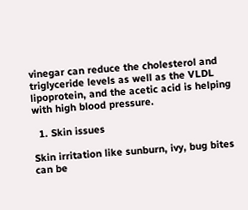vinegar can reduce the cholesterol and triglyceride levels as well as the VLDL lipoprotein, and the acetic acid is helping with high blood pressure.

  1. Skin issues

Skin irritation like sunburn, ivy, bug bites can be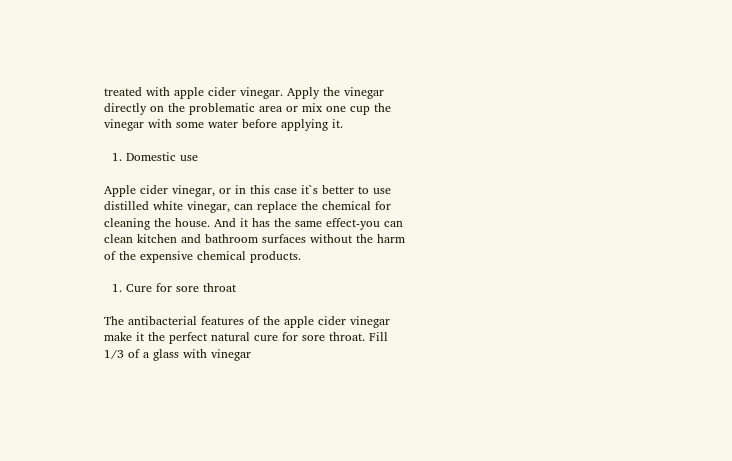treated with apple cider vinegar. Apply the vinegar directly on the problematic area or mix one cup the vinegar with some water before applying it.

  1. Domestic use

Apple cider vinegar, or in this case it`s better to use distilled white vinegar, can replace the chemical for cleaning the house. And it has the same effect-you can clean kitchen and bathroom surfaces without the harm of the expensive chemical products.

  1. Cure for sore throat

The antibacterial features of the apple cider vinegar make it the perfect natural cure for sore throat. Fill 1/3 of a glass with vinegar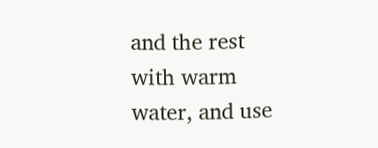and the rest with warm water, and use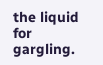the liquid for gargling.